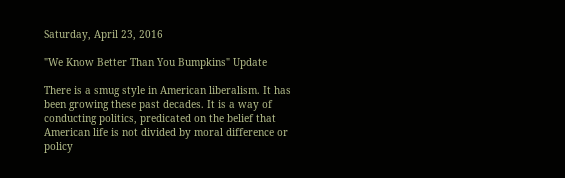Saturday, April 23, 2016

"We Know Better Than You Bumpkins" Update

There is a smug style in American liberalism. It has been growing these past decades. It is a way of conducting politics, predicated on the belief that American life is not divided by moral difference or policy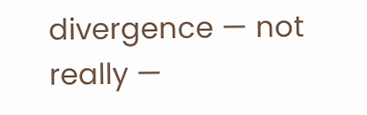divergence — not really —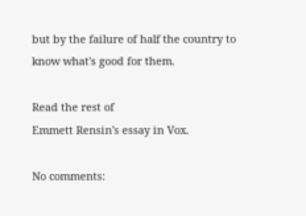but by the failure of half the country to know what's good for them.

Read the rest of
Emmett Rensin's essay in Vox.

No comments: